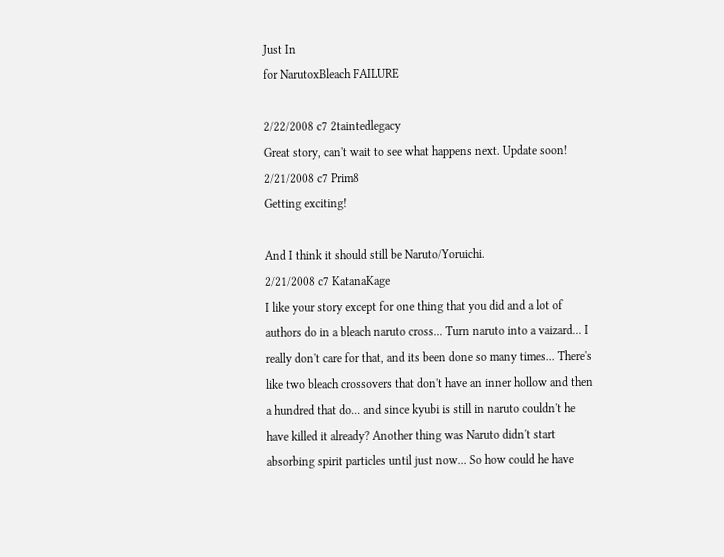Just In
for NarutoxBleach FAILURE

2/22/2008 c7 2taintedlegacy
Great story, can't wait to see what happens next. Update soon!
2/21/2008 c7 Prim8
Getting exciting!

And I think it should still be Naruto/Yoruichi.
2/21/2008 c7 KatanaKage
I like your story except for one thing that you did and a lot of authors do in a bleach naruto cross... Turn naruto into a vaizard... I really don't care for that, and its been done so many times... There's like two bleach crossovers that don't have an inner hollow and then a hundred that do... and since kyubi is still in naruto couldn't he have killed it already? Another thing was Naruto didn't start absorbing spirit particles until just now... So how could he have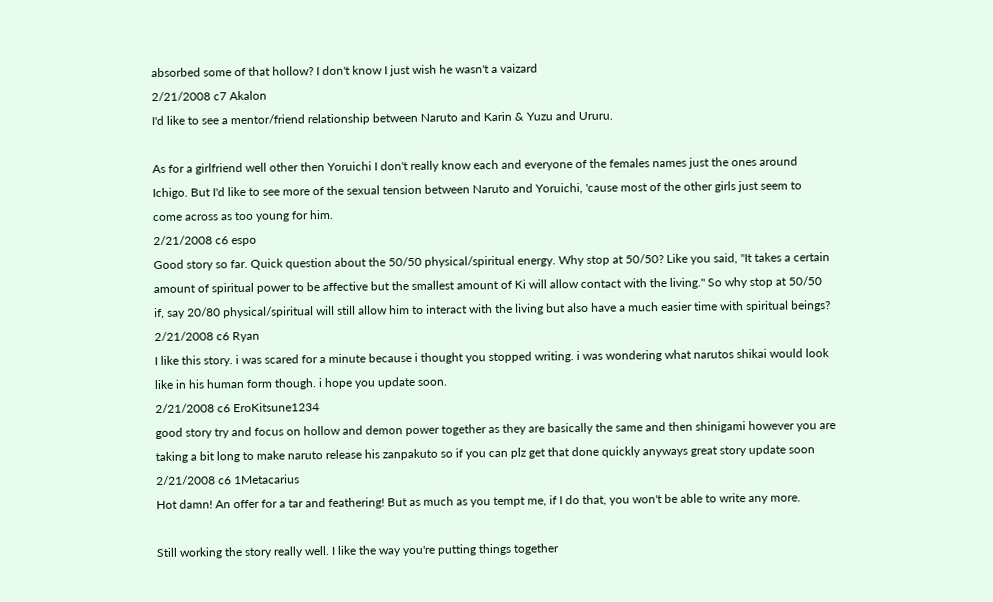absorbed some of that hollow? I don't know I just wish he wasn't a vaizard
2/21/2008 c7 Akalon
I'd like to see a mentor/friend relationship between Naruto and Karin & Yuzu and Ururu.

As for a girlfriend well other then Yoruichi I don't really know each and everyone of the females names just the ones around Ichigo. But I'd like to see more of the sexual tension between Naruto and Yoruichi, 'cause most of the other girls just seem to come across as too young for him.
2/21/2008 c6 espo
Good story so far. Quick question about the 50/50 physical/spiritual energy. Why stop at 50/50? Like you said, "It takes a certain amount of spiritual power to be affective but the smallest amount of Ki will allow contact with the living." So why stop at 50/50 if, say 20/80 physical/spiritual will still allow him to interact with the living but also have a much easier time with spiritual beings?
2/21/2008 c6 Ryan
I like this story. i was scared for a minute because i thought you stopped writing. i was wondering what narutos shikai would look like in his human form though. i hope you update soon.
2/21/2008 c6 EroKitsune1234
good story try and focus on hollow and demon power together as they are basically the same and then shinigami however you are taking a bit long to make naruto release his zanpakuto so if you can plz get that done quickly anyways great story update soon
2/21/2008 c6 1Metacarius
Hot damn! An offer for a tar and feathering! But as much as you tempt me, if I do that, you won't be able to write any more.

Still working the story really well. I like the way you're putting things together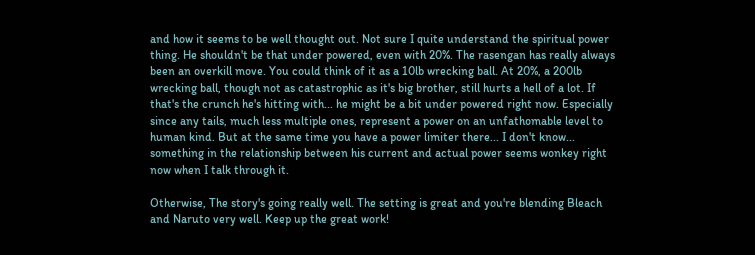and how it seems to be well thought out. Not sure I quite understand the spiritual power thing. He shouldn't be that under powered, even with 20%. The rasengan has really always been an overkill move. You could think of it as a 10lb wrecking ball. At 20%, a 200lb wrecking ball, though not as catastrophic as it's big brother, still hurts a hell of a lot. If that's the crunch he's hitting with... he might be a bit under powered right now. Especially since any tails, much less multiple ones, represent a power on an unfathomable level to human kind. But at the same time you have a power limiter there... I don't know... something in the relationship between his current and actual power seems wonkey right now when I talk through it.

Otherwise, The story's going really well. The setting is great and you're blending Bleach and Naruto very well. Keep up the great work!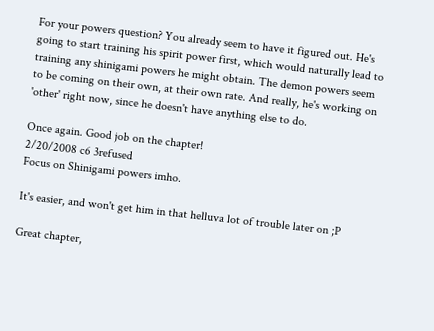For your powers question? You already seem to have it figured out. He's going to start training his spirit power first, which would naturally lead to training any shinigami powers he might obtain. The demon powers seem to be coming on their own, at their own rate. And really, he's working on 'other' right now, since he doesn't have anything else to do.

Once again. Good job on the chapter!
2/20/2008 c6 3refused
Focus on Shinigami powers imho.

It's easier, and won't get him in that helluva lot of trouble later on ;P

Great chapter,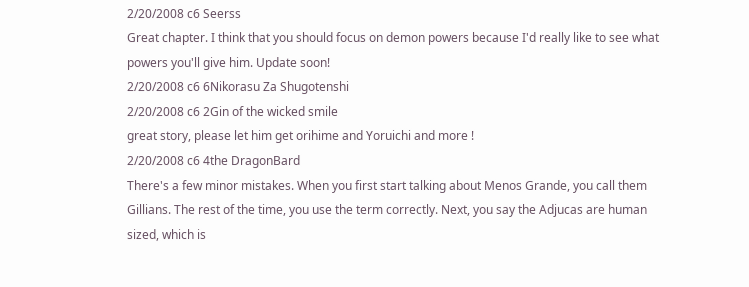2/20/2008 c6 Seerss
Great chapter. I think that you should focus on demon powers because I'd really like to see what powers you'll give him. Update soon!
2/20/2008 c6 6Nikorasu Za Shugotenshi
2/20/2008 c6 2Gin of the wicked smile
great story, please let him get orihime and Yoruichi and more !
2/20/2008 c6 4the DragonBard
There's a few minor mistakes. When you first start talking about Menos Grande, you call them Gillians. The rest of the time, you use the term correctly. Next, you say the Adjucas are human sized, which is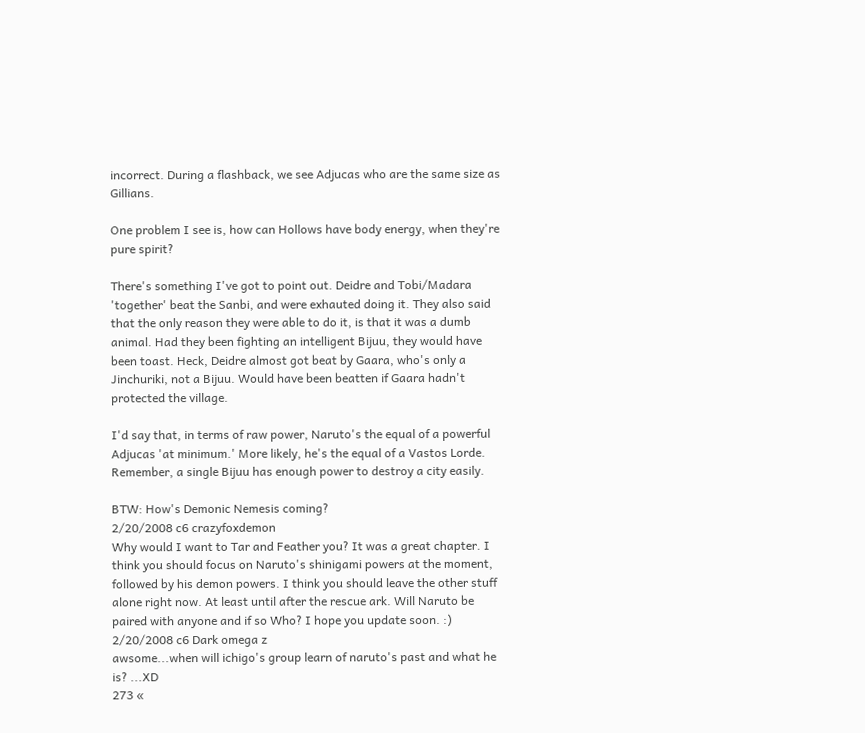incorrect. During a flashback, we see Adjucas who are the same size as Gillians.

One problem I see is, how can Hollows have body energy, when they're pure spirit?

There's something I've got to point out. Deidre and Tobi/Madara 'together' beat the Sanbi, and were exhauted doing it. They also said that the only reason they were able to do it, is that it was a dumb animal. Had they been fighting an intelligent Bijuu, they would have been toast. Heck, Deidre almost got beat by Gaara, who's only a Jinchuriki, not a Bijuu. Would have been beatten if Gaara hadn't protected the village.

I'd say that, in terms of raw power, Naruto's the equal of a powerful Adjucas 'at minimum.' More likely, he's the equal of a Vastos Lorde. Remember, a single Bijuu has enough power to destroy a city easily.

BTW: How's Demonic Nemesis coming?
2/20/2008 c6 crazyfoxdemon
Why would I want to Tar and Feather you? It was a great chapter. I think you should focus on Naruto's shinigami powers at the moment, followed by his demon powers. I think you should leave the other stuff alone right now. At least until after the rescue ark. Will Naruto be paired with anyone and if so Who? I hope you update soon. :)
2/20/2008 c6 Dark omega z
awsome...when will ichigo's group learn of naruto's past and what he is? ...XD
273 «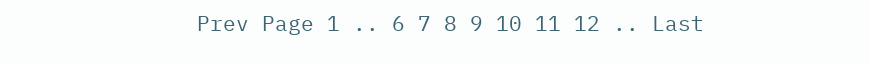Prev Page 1 .. 6 7 8 9 10 11 12 .. Last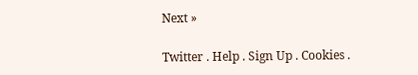Next »

Twitter . Help . Sign Up . Cookies .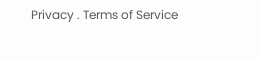Privacy . Terms of Service